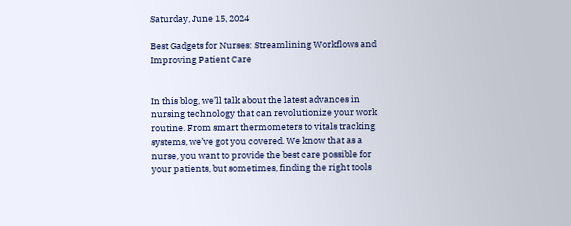Saturday, June 15, 2024

Best Gadgets for Nurses: Streamlining Workflows and Improving Patient Care


In this blog, we’ll talk about the latest advances in nursing technology that can revolutionize your work routine. From smart thermometers to vitals tracking systems, we’ve got you covered. We know that as a nurse, you want to provide the best care possible for your patients, but sometimes, finding the right tools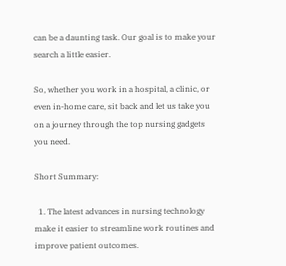can be a daunting task. Our goal is to make your search a little easier.

So, whether you work in a hospital, a clinic, or even in-home care, sit back and let us take you on a journey through the top nursing gadgets you need.

Short Summary:

  1. The latest advances in nursing technology make it easier to streamline work routines and improve patient outcomes.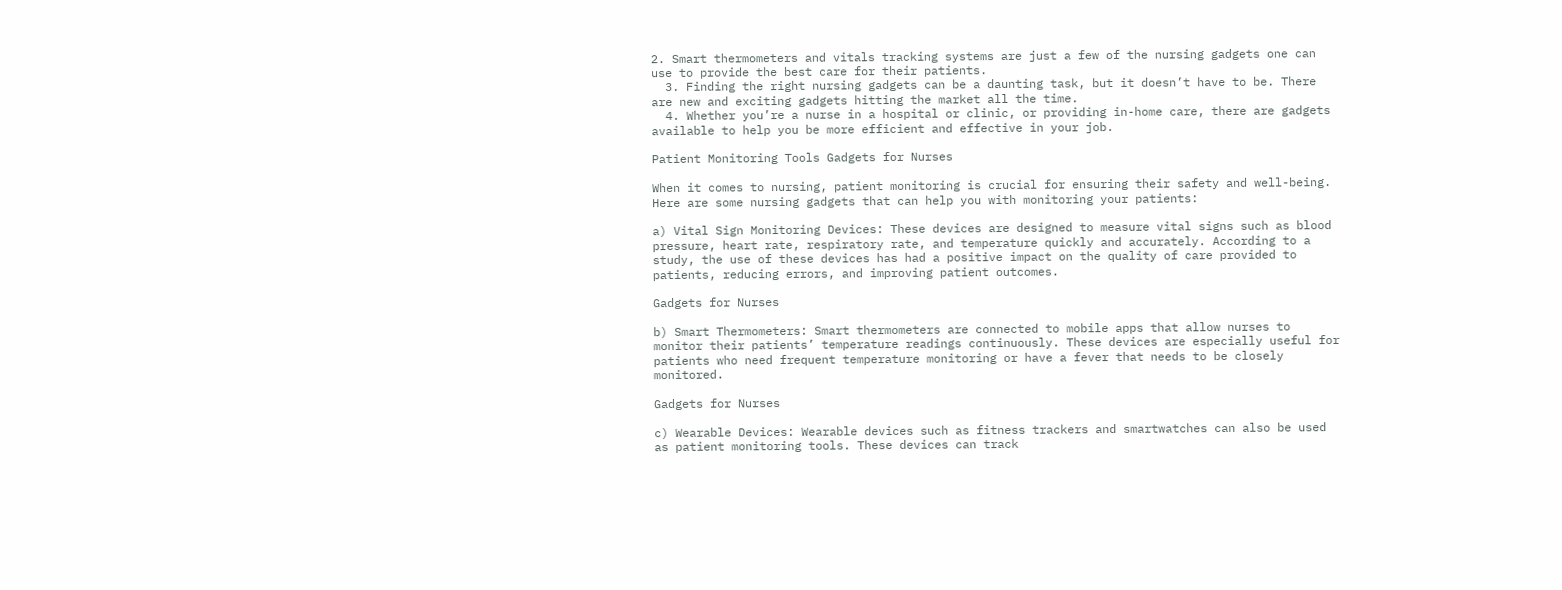2. Smart thermometers and vitals tracking systems are just a few of the nursing gadgets one can use to provide the best care for their patients.
  3. Finding the right nursing gadgets can be a daunting task, but it doesn’t have to be. There are new and exciting gadgets hitting the market all the time.
  4. Whether you’re a nurse in a hospital or clinic, or providing in-home care, there are gadgets available to help you be more efficient and effective in your job.

Patient Monitoring Tools Gadgets for Nurses

When it comes to nursing, patient monitoring is crucial for ensuring their safety and well-being. Here are some nursing gadgets that can help you with monitoring your patients:

a) Vital Sign Monitoring Devices: These devices are designed to measure vital signs such as blood pressure, heart rate, respiratory rate, and temperature quickly and accurately. According to a study, the use of these devices has had a positive impact on the quality of care provided to patients, reducing errors, and improving patient outcomes.

Gadgets for Nurses

b) Smart Thermometers: Smart thermometers are connected to mobile apps that allow nurses to monitor their patients’ temperature readings continuously. These devices are especially useful for patients who need frequent temperature monitoring or have a fever that needs to be closely monitored.

Gadgets for Nurses

c) Wearable Devices: Wearable devices such as fitness trackers and smartwatches can also be used as patient monitoring tools. These devices can track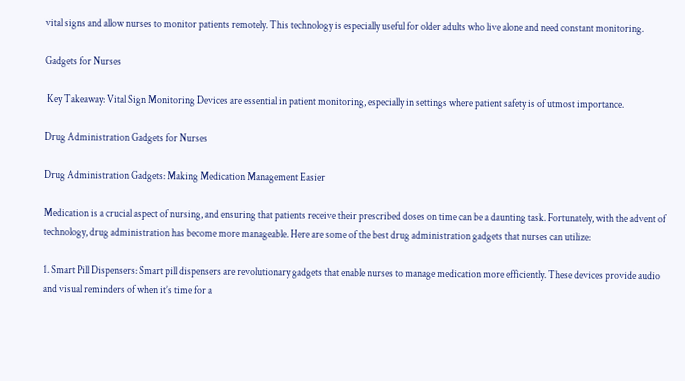vital signs and allow nurses to monitor patients remotely. This technology is especially useful for older adults who live alone and need constant monitoring.

Gadgets for Nurses

 Key Takeaway: Vital Sign Monitoring Devices are essential in patient monitoring, especially in settings where patient safety is of utmost importance.

Drug Administration Gadgets for Nurses

Drug Administration Gadgets: Making Medication Management Easier

Medication is a crucial aspect of nursing, and ensuring that patients receive their prescribed doses on time can be a daunting task. Fortunately, with the advent of technology, drug administration has become more manageable. Here are some of the best drug administration gadgets that nurses can utilize:

1. Smart Pill Dispensers: Smart pill dispensers are revolutionary gadgets that enable nurses to manage medication more efficiently. These devices provide audio and visual reminders of when it’s time for a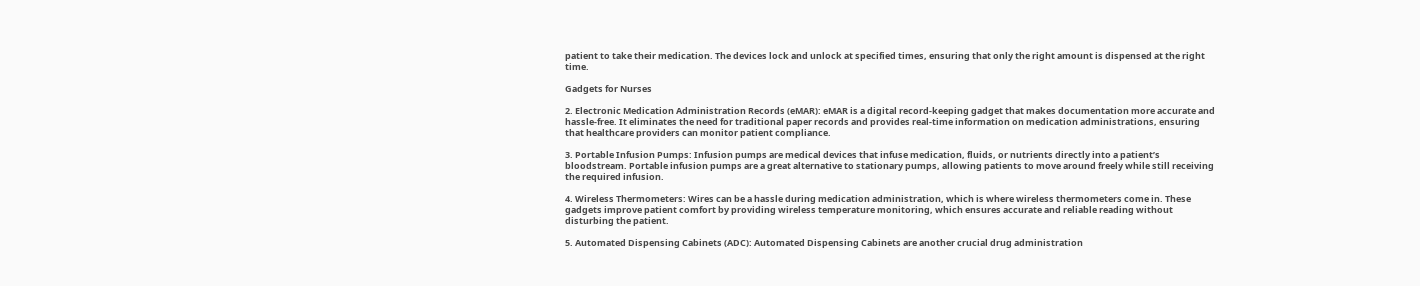patient to take their medication. The devices lock and unlock at specified times, ensuring that only the right amount is dispensed at the right time.

Gadgets for Nurses

2. Electronic Medication Administration Records (eMAR): eMAR is a digital record-keeping gadget that makes documentation more accurate and hassle-free. It eliminates the need for traditional paper records and provides real-time information on medication administrations, ensuring that healthcare providers can monitor patient compliance.

3. Portable Infusion Pumps: Infusion pumps are medical devices that infuse medication, fluids, or nutrients directly into a patient’s bloodstream. Portable infusion pumps are a great alternative to stationary pumps, allowing patients to move around freely while still receiving the required infusion.

4. Wireless Thermometers: Wires can be a hassle during medication administration, which is where wireless thermometers come in. These gadgets improve patient comfort by providing wireless temperature monitoring, which ensures accurate and reliable reading without disturbing the patient.

5. Automated Dispensing Cabinets (ADC): Automated Dispensing Cabinets are another crucial drug administration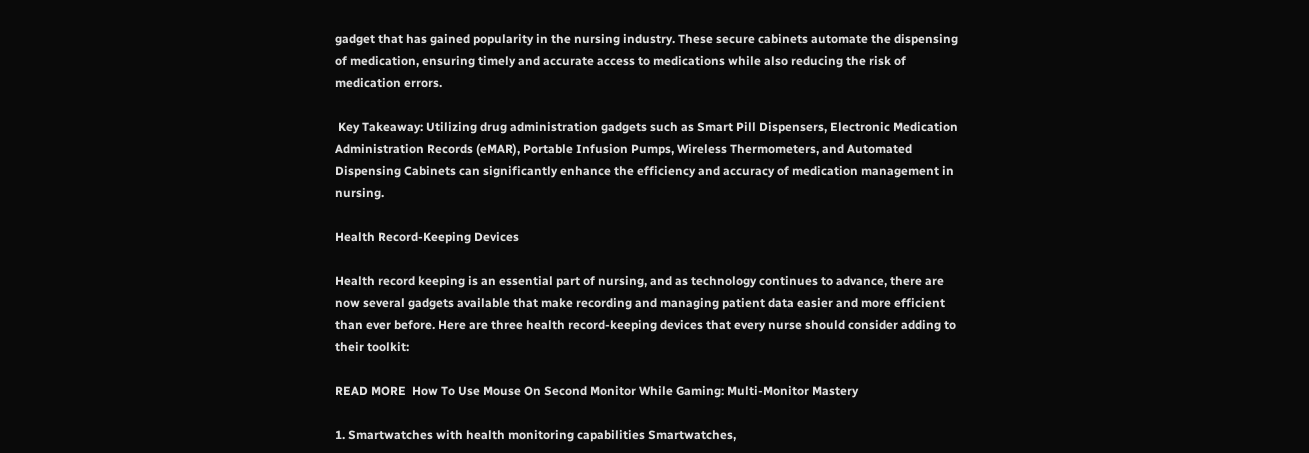gadget that has gained popularity in the nursing industry. These secure cabinets automate the dispensing of medication, ensuring timely and accurate access to medications while also reducing the risk of medication errors.

 Key Takeaway: Utilizing drug administration gadgets such as Smart Pill Dispensers, Electronic Medication Administration Records (eMAR), Portable Infusion Pumps, Wireless Thermometers, and Automated Dispensing Cabinets can significantly enhance the efficiency and accuracy of medication management in nursing.

Health Record-Keeping Devices

Health record keeping is an essential part of nursing, and as technology continues to advance, there are now several gadgets available that make recording and managing patient data easier and more efficient than ever before. Here are three health record-keeping devices that every nurse should consider adding to their toolkit:

READ MORE  How To Use Mouse On Second Monitor While Gaming: Multi-Monitor Mastery

1. Smartwatches with health monitoring capabilities Smartwatches,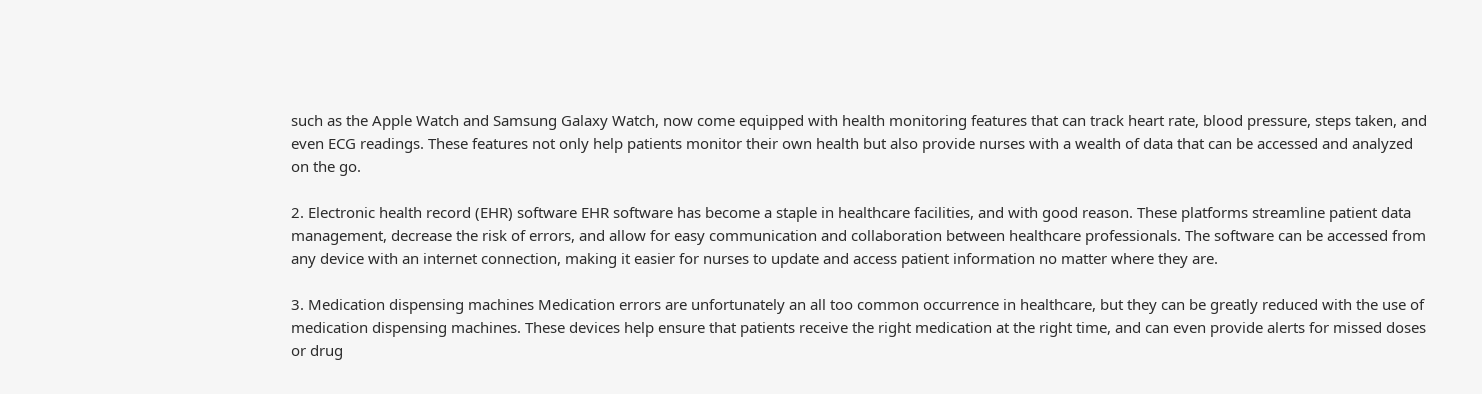such as the Apple Watch and Samsung Galaxy Watch, now come equipped with health monitoring features that can track heart rate, blood pressure, steps taken, and even ECG readings. These features not only help patients monitor their own health but also provide nurses with a wealth of data that can be accessed and analyzed on the go.

2. Electronic health record (EHR) software EHR software has become a staple in healthcare facilities, and with good reason. These platforms streamline patient data management, decrease the risk of errors, and allow for easy communication and collaboration between healthcare professionals. The software can be accessed from any device with an internet connection, making it easier for nurses to update and access patient information no matter where they are.

3. Medication dispensing machines Medication errors are unfortunately an all too common occurrence in healthcare, but they can be greatly reduced with the use of medication dispensing machines. These devices help ensure that patients receive the right medication at the right time, and can even provide alerts for missed doses or drug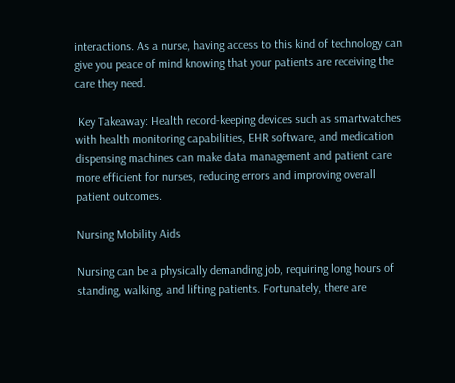interactions. As a nurse, having access to this kind of technology can give you peace of mind knowing that your patients are receiving the care they need.

 Key Takeaway: Health record-keeping devices such as smartwatches with health monitoring capabilities, EHR software, and medication dispensing machines can make data management and patient care more efficient for nurses, reducing errors and improving overall patient outcomes.

Nursing Mobility Aids

Nursing can be a physically demanding job, requiring long hours of standing, walking, and lifting patients. Fortunately, there are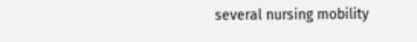several nursing mobility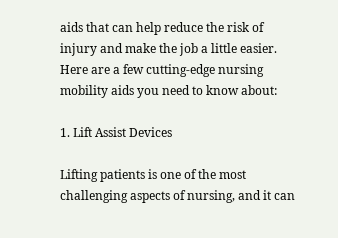aids that can help reduce the risk of injury and make the job a little easier. Here are a few cutting-edge nursing mobility aids you need to know about:

1. Lift Assist Devices

Lifting patients is one of the most challenging aspects of nursing, and it can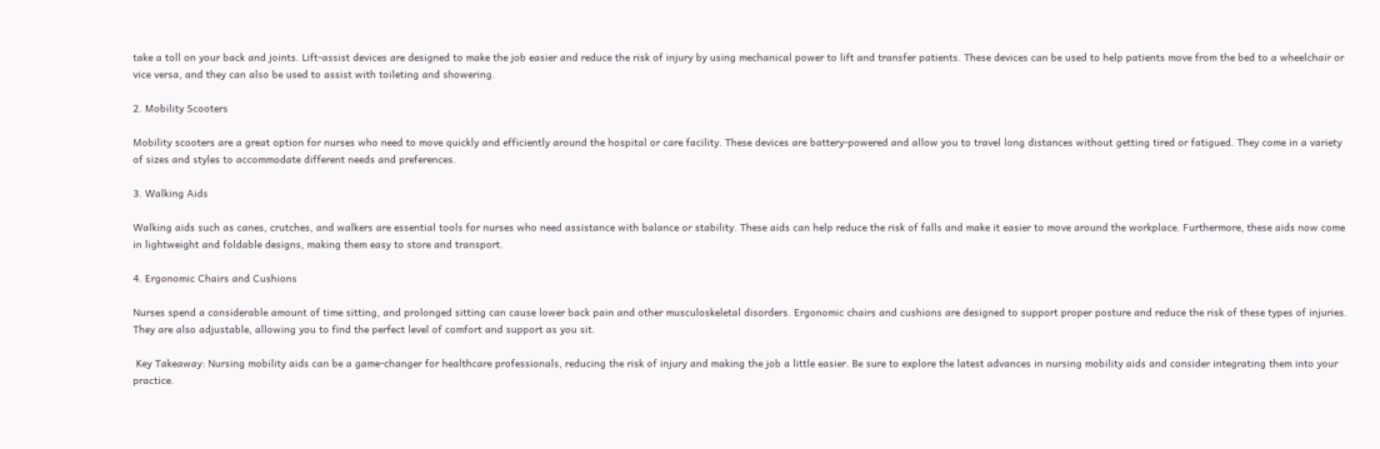take a toll on your back and joints. Lift-assist devices are designed to make the job easier and reduce the risk of injury by using mechanical power to lift and transfer patients. These devices can be used to help patients move from the bed to a wheelchair or vice versa, and they can also be used to assist with toileting and showering.

2. Mobility Scooters

Mobility scooters are a great option for nurses who need to move quickly and efficiently around the hospital or care facility. These devices are battery-powered and allow you to travel long distances without getting tired or fatigued. They come in a variety of sizes and styles to accommodate different needs and preferences.

3. Walking Aids

Walking aids such as canes, crutches, and walkers are essential tools for nurses who need assistance with balance or stability. These aids can help reduce the risk of falls and make it easier to move around the workplace. Furthermore, these aids now come in lightweight and foldable designs, making them easy to store and transport.

4. Ergonomic Chairs and Cushions

Nurses spend a considerable amount of time sitting, and prolonged sitting can cause lower back pain and other musculoskeletal disorders. Ergonomic chairs and cushions are designed to support proper posture and reduce the risk of these types of injuries. They are also adjustable, allowing you to find the perfect level of comfort and support as you sit.

 Key Takeaway: Nursing mobility aids can be a game-changer for healthcare professionals, reducing the risk of injury and making the job a little easier. Be sure to explore the latest advances in nursing mobility aids and consider integrating them into your practice.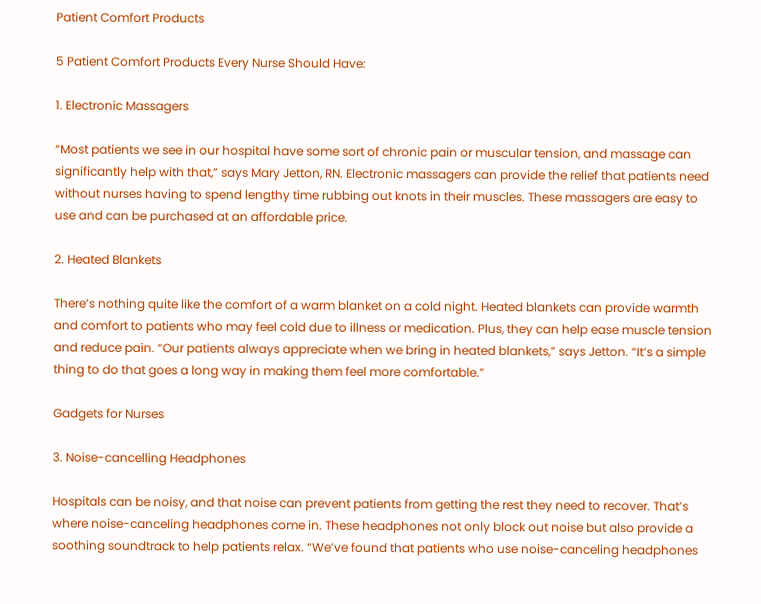Patient Comfort Products

5 Patient Comfort Products Every Nurse Should Have:

1. Electronic Massagers

“Most patients we see in our hospital have some sort of chronic pain or muscular tension, and massage can significantly help with that,” says Mary Jetton, RN. Electronic massagers can provide the relief that patients need without nurses having to spend lengthy time rubbing out knots in their muscles. These massagers are easy to use and can be purchased at an affordable price.

2. Heated Blankets

There’s nothing quite like the comfort of a warm blanket on a cold night. Heated blankets can provide warmth and comfort to patients who may feel cold due to illness or medication. Plus, they can help ease muscle tension and reduce pain. “Our patients always appreciate when we bring in heated blankets,” says Jetton. “It’s a simple thing to do that goes a long way in making them feel more comfortable.”

Gadgets for Nurses

3. Noise-cancelling Headphones

Hospitals can be noisy, and that noise can prevent patients from getting the rest they need to recover. That’s where noise-canceling headphones come in. These headphones not only block out noise but also provide a soothing soundtrack to help patients relax. “We’ve found that patients who use noise-canceling headphones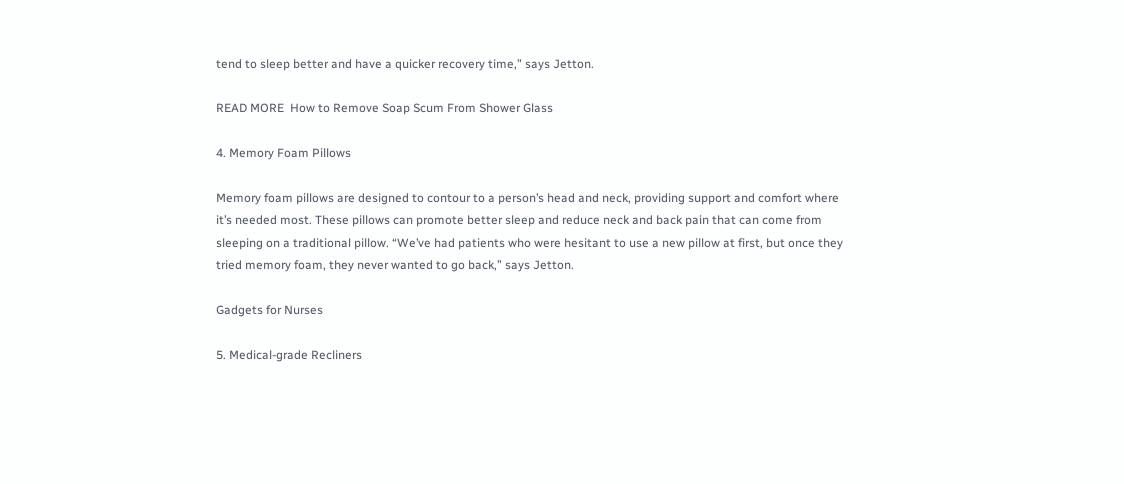tend to sleep better and have a quicker recovery time,” says Jetton.

READ MORE  How to Remove Soap Scum From Shower Glass

4. Memory Foam Pillows

Memory foam pillows are designed to contour to a person’s head and neck, providing support and comfort where it’s needed most. These pillows can promote better sleep and reduce neck and back pain that can come from sleeping on a traditional pillow. “We’ve had patients who were hesitant to use a new pillow at first, but once they tried memory foam, they never wanted to go back,” says Jetton.

Gadgets for Nurses

5. Medical-grade Recliners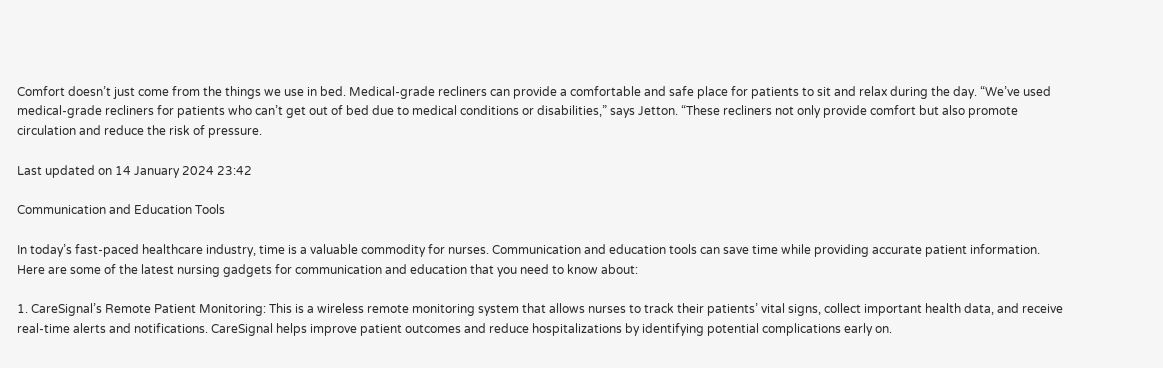Comfort doesn’t just come from the things we use in bed. Medical-grade recliners can provide a comfortable and safe place for patients to sit and relax during the day. “We’ve used medical-grade recliners for patients who can’t get out of bed due to medical conditions or disabilities,” says Jetton. “These recliners not only provide comfort but also promote circulation and reduce the risk of pressure.

Last updated on 14 January 2024 23:42

Communication and Education Tools

In today’s fast-paced healthcare industry, time is a valuable commodity for nurses. Communication and education tools can save time while providing accurate patient information. Here are some of the latest nursing gadgets for communication and education that you need to know about:

1. CareSignal’s Remote Patient Monitoring: This is a wireless remote monitoring system that allows nurses to track their patients’ vital signs, collect important health data, and receive real-time alerts and notifications. CareSignal helps improve patient outcomes and reduce hospitalizations by identifying potential complications early on.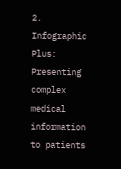2. Infographic Plus: Presenting complex medical information to patients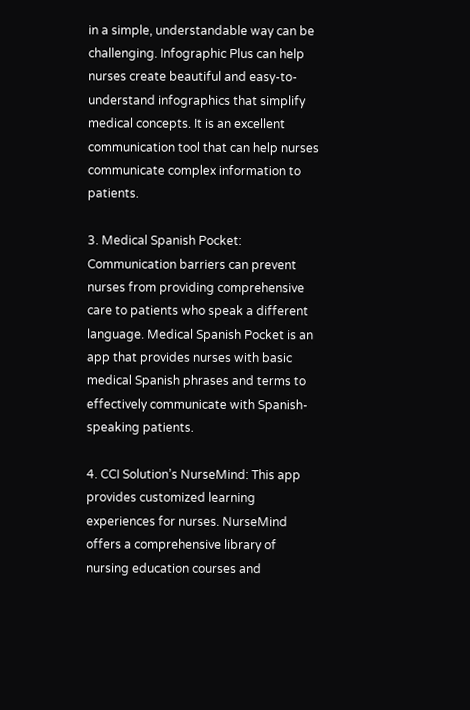in a simple, understandable way can be challenging. Infographic Plus can help nurses create beautiful and easy-to-understand infographics that simplify medical concepts. It is an excellent communication tool that can help nurses communicate complex information to patients.

3. Medical Spanish Pocket: Communication barriers can prevent nurses from providing comprehensive care to patients who speak a different language. Medical Spanish Pocket is an app that provides nurses with basic medical Spanish phrases and terms to effectively communicate with Spanish-speaking patients.

4. CCI Solution’s NurseMind: This app provides customized learning experiences for nurses. NurseMind offers a comprehensive library of nursing education courses and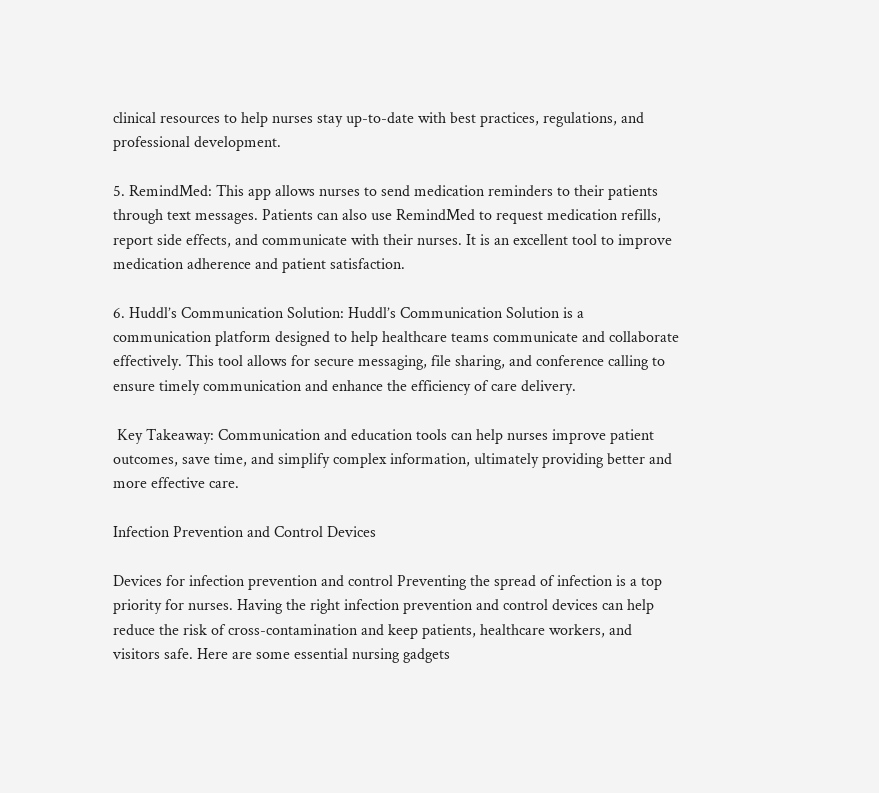clinical resources to help nurses stay up-to-date with best practices, regulations, and professional development.

5. RemindMed: This app allows nurses to send medication reminders to their patients through text messages. Patients can also use RemindMed to request medication refills, report side effects, and communicate with their nurses. It is an excellent tool to improve medication adherence and patient satisfaction.

6. Huddl’s Communication Solution: Huddl’s Communication Solution is a communication platform designed to help healthcare teams communicate and collaborate effectively. This tool allows for secure messaging, file sharing, and conference calling to ensure timely communication and enhance the efficiency of care delivery.

 Key Takeaway: Communication and education tools can help nurses improve patient outcomes, save time, and simplify complex information, ultimately providing better and more effective care.

Infection Prevention and Control Devices

Devices for infection prevention and control Preventing the spread of infection is a top priority for nurses. Having the right infection prevention and control devices can help reduce the risk of cross-contamination and keep patients, healthcare workers, and visitors safe. Here are some essential nursing gadgets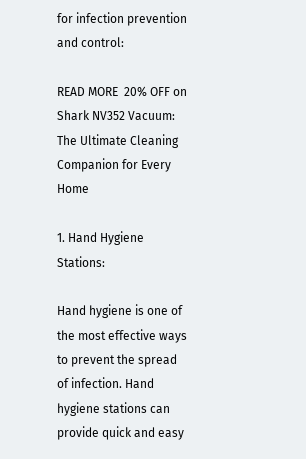for infection prevention and control:

READ MORE  20% OFF on Shark NV352 Vacuum: The Ultimate Cleaning Companion for Every Home

1. Hand Hygiene Stations:

Hand hygiene is one of the most effective ways to prevent the spread of infection. Hand hygiene stations can provide quick and easy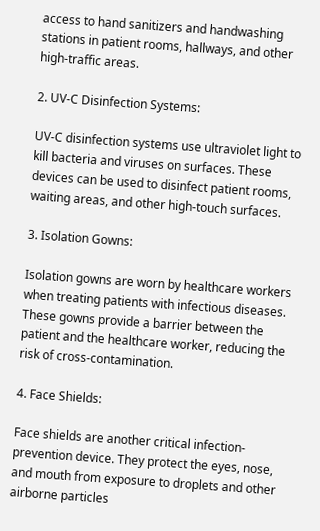access to hand sanitizers and handwashing stations in patient rooms, hallways, and other high-traffic areas.

2. UV-C Disinfection Systems:

UV-C disinfection systems use ultraviolet light to kill bacteria and viruses on surfaces. These devices can be used to disinfect patient rooms, waiting areas, and other high-touch surfaces.

3. Isolation Gowns:

Isolation gowns are worn by healthcare workers when treating patients with infectious diseases. These gowns provide a barrier between the patient and the healthcare worker, reducing the risk of cross-contamination.

4. Face Shields:

Face shields are another critical infection-prevention device. They protect the eyes, nose, and mouth from exposure to droplets and other airborne particles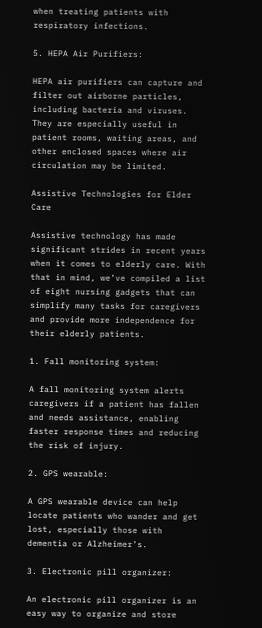when treating patients with respiratory infections.

5. HEPA Air Purifiers:

HEPA air purifiers can capture and filter out airborne particles, including bacteria and viruses. They are especially useful in patient rooms, waiting areas, and other enclosed spaces where air circulation may be limited.

Assistive Technologies for Elder Care

Assistive technology has made significant strides in recent years when it comes to elderly care. With that in mind, we’ve compiled a list of eight nursing gadgets that can simplify many tasks for caregivers and provide more independence for their elderly patients.

1. Fall monitoring system:

A fall monitoring system alerts caregivers if a patient has fallen and needs assistance, enabling faster response times and reducing the risk of injury.

2. GPS wearable:

A GPS wearable device can help locate patients who wander and get lost, especially those with dementia or Alzheimer’s.

3. Electronic pill organizer:

An electronic pill organizer is an easy way to organize and store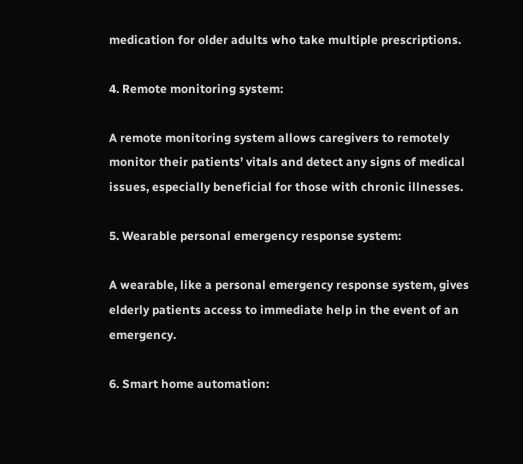medication for older adults who take multiple prescriptions.

4. Remote monitoring system:

A remote monitoring system allows caregivers to remotely monitor their patients’ vitals and detect any signs of medical issues, especially beneficial for those with chronic illnesses.

5. Wearable personal emergency response system:

A wearable, like a personal emergency response system, gives elderly patients access to immediate help in the event of an emergency.

6. Smart home automation: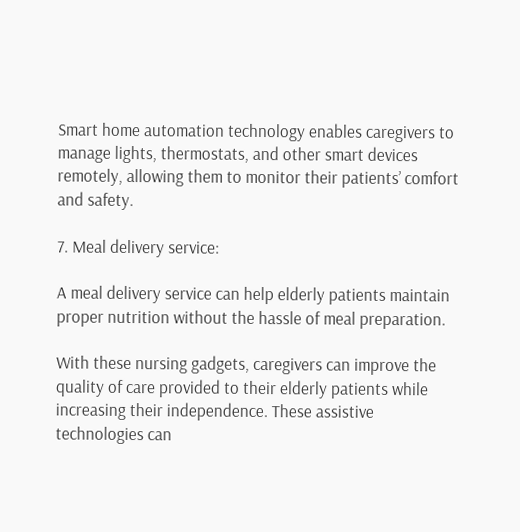Smart home automation technology enables caregivers to manage lights, thermostats, and other smart devices remotely, allowing them to monitor their patients’ comfort and safety.

7. Meal delivery service:

A meal delivery service can help elderly patients maintain proper nutrition without the hassle of meal preparation.

With these nursing gadgets, caregivers can improve the quality of care provided to their elderly patients while increasing their independence. These assistive technologies can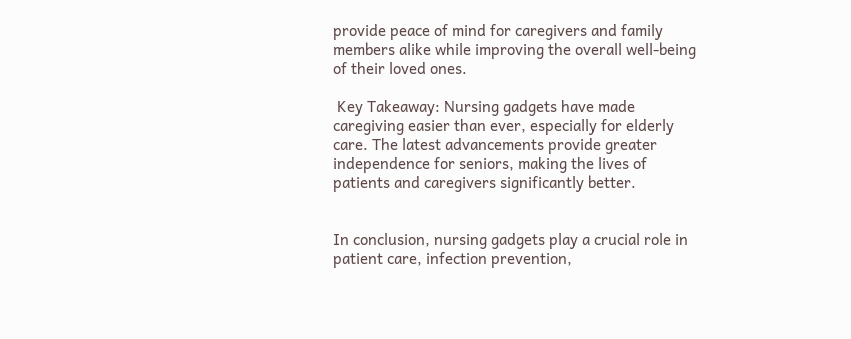provide peace of mind for caregivers and family members alike while improving the overall well-being of their loved ones.

 Key Takeaway: Nursing gadgets have made caregiving easier than ever, especially for elderly care. The latest advancements provide greater independence for seniors, making the lives of patients and caregivers significantly better.


In conclusion, nursing gadgets play a crucial role in patient care, infection prevention,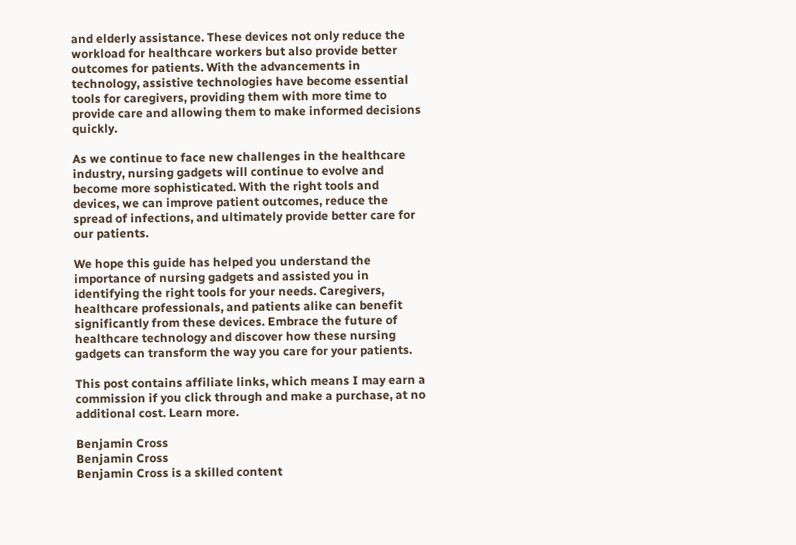and elderly assistance. These devices not only reduce the workload for healthcare workers but also provide better outcomes for patients. With the advancements in technology, assistive technologies have become essential tools for caregivers, providing them with more time to provide care and allowing them to make informed decisions quickly.

As we continue to face new challenges in the healthcare industry, nursing gadgets will continue to evolve and become more sophisticated. With the right tools and devices, we can improve patient outcomes, reduce the spread of infections, and ultimately provide better care for our patients.

We hope this guide has helped you understand the importance of nursing gadgets and assisted you in identifying the right tools for your needs. Caregivers, healthcare professionals, and patients alike can benefit significantly from these devices. Embrace the future of healthcare technology and discover how these nursing gadgets can transform the way you care for your patients.

This post contains affiliate links, which means I may earn a commission if you click through and make a purchase, at no additional cost. Learn more.

Benjamin Cross
Benjamin Cross
Benjamin Cross is a skilled content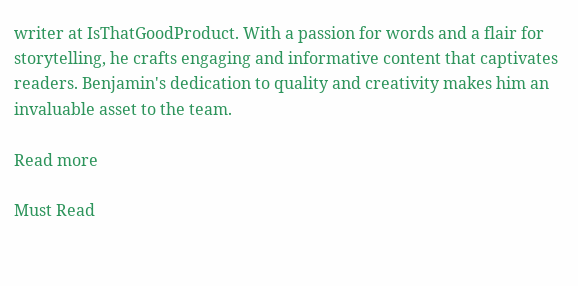writer at IsThatGoodProduct. With a passion for words and a flair for storytelling, he crafts engaging and informative content that captivates readers. Benjamin's dedication to quality and creativity makes him an invaluable asset to the team.

Read more

Must Read